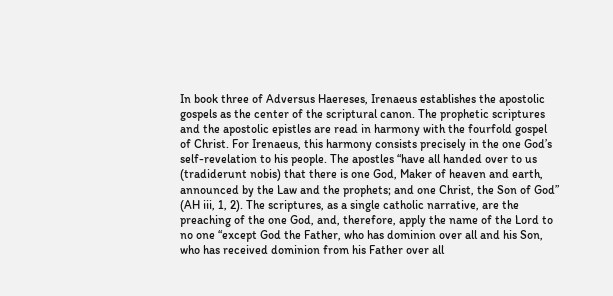In book three of Adversus Haereses, Irenaeus establishes the apostolic gospels as the center of the scriptural canon. The prophetic scriptures and the apostolic epistles are read in harmony with the fourfold gospel of Christ. For Irenaeus, this harmony consists precisely in the one God’s self-revelation to his people. The apostles “have all handed over to us (tradiderunt nobis) that there is one God, Maker of heaven and earth, announced by the Law and the prophets; and one Christ, the Son of God” (AH iii, 1, 2). The scriptures, as a single catholic narrative, are the preaching of the one God, and, therefore, apply the name of the Lord to no one “except God the Father, who has dominion over all and his Son, who has received dominion from his Father over all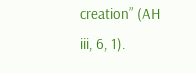creation” (AH iii, 6, 1).